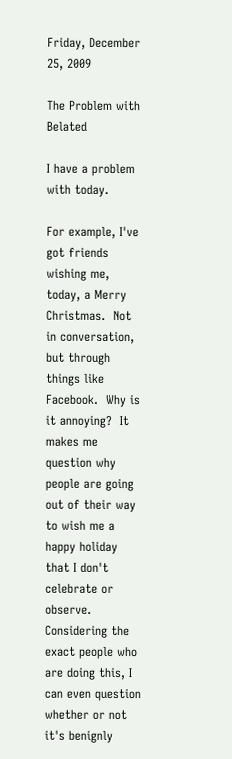Friday, December 25, 2009

The Problem with Belated

I have a problem with today.

For example, I've got friends wishing me, today, a Merry Christmas.  Not in conversation, but through things like Facebook.  Why is it annoying?  It makes me question why people are going out of their way to wish me a happy holiday that I don't celebrate or observe.  Considering the exact people who are doing this, I can even question whether or not it's benignly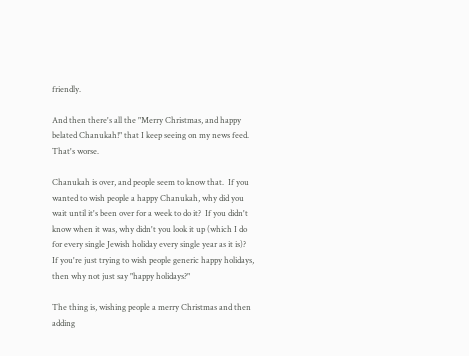friendly.

And then there's all the "Merry Christmas, and happy belated Chanukah!" that I keep seeing on my news feed.  That's worse.

Chanukah is over, and people seem to know that.  If you wanted to wish people a happy Chanukah, why did you wait until it's been over for a week to do it?  If you didn't know when it was, why didn't you look it up (which I do for every single Jewish holiday every single year as it is)?  If you're just trying to wish people generic happy holidays, then why not just say "happy holidays?"

The thing is, wishing people a merry Christmas and then adding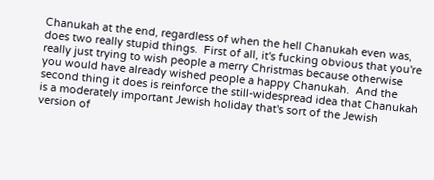Chanukah at the end, regardless of when the hell Chanukah even was, does two really stupid things.  First of all, it's fucking obvious that you're really just trying to wish people a merry Christmas because otherwise you would have already wished people a happy Chanukah.  And the second thing it does is reinforce the still-widespread idea that Chanukah is a moderately important Jewish holiday that's sort of the Jewish version of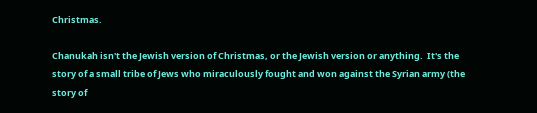Christmas.

Chanukah isn't the Jewish version of Christmas, or the Jewish version or anything.  It's the story of a small tribe of Jews who miraculously fought and won against the Syrian army (the story of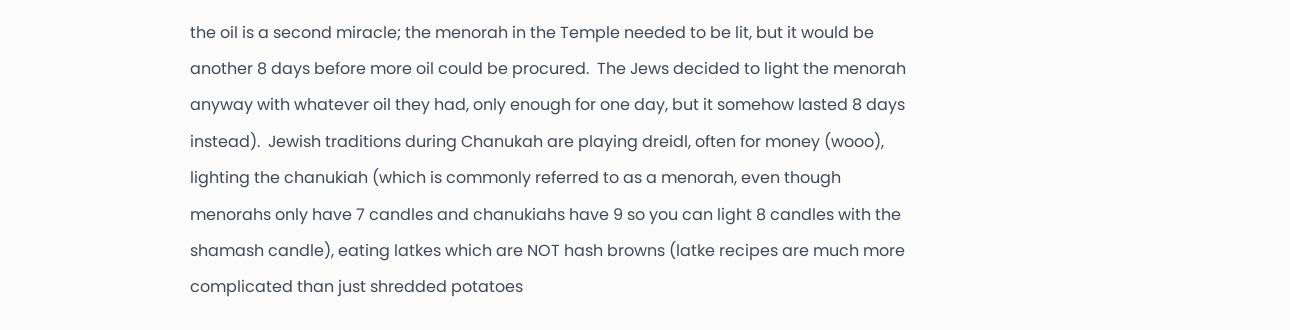the oil is a second miracle; the menorah in the Temple needed to be lit, but it would be another 8 days before more oil could be procured.  The Jews decided to light the menorah anyway with whatever oil they had, only enough for one day, but it somehow lasted 8 days instead).  Jewish traditions during Chanukah are playing dreidl, often for money (wooo), lighting the chanukiah (which is commonly referred to as a menorah, even though menorahs only have 7 candles and chanukiahs have 9 so you can light 8 candles with the shamash candle), eating latkes which are NOT hash browns (latke recipes are much more complicated than just shredded potatoes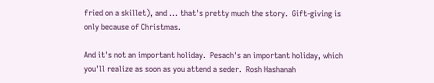fried on a skillet), and ... that's pretty much the story.  Gift-giving is only because of Christmas.

And it's not an important holiday.  Pesach's an important holiday, which you'll realize as soon as you attend a seder.  Rosh Hashanah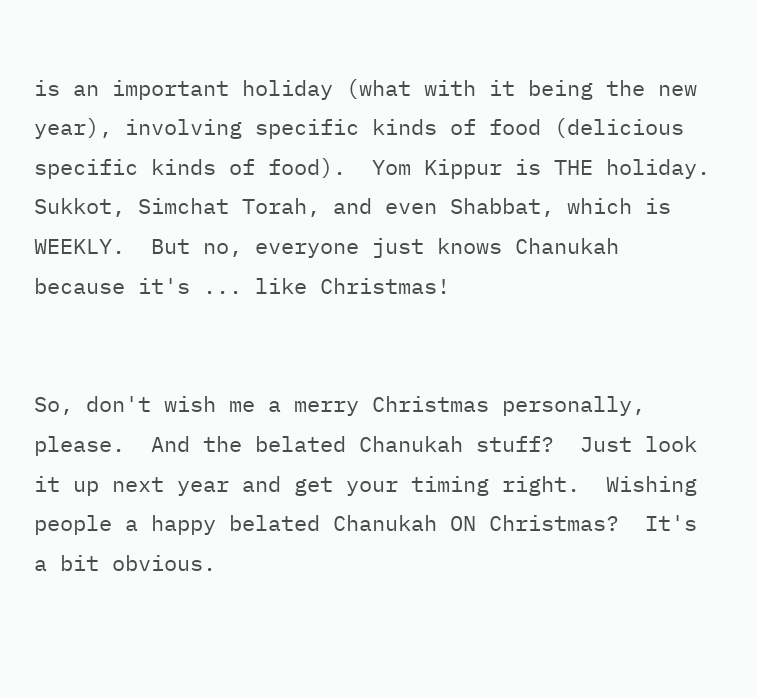is an important holiday (what with it being the new year), involving specific kinds of food (delicious specific kinds of food).  Yom Kippur is THE holiday.  Sukkot, Simchat Torah, and even Shabbat, which is WEEKLY.  But no, everyone just knows Chanukah because it's ... like Christmas!


So, don't wish me a merry Christmas personally, please.  And the belated Chanukah stuff?  Just look it up next year and get your timing right.  Wishing people a happy belated Chanukah ON Christmas?  It's a bit obvious.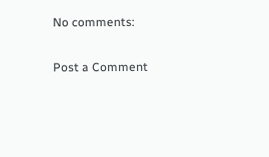No comments:

Post a Comment